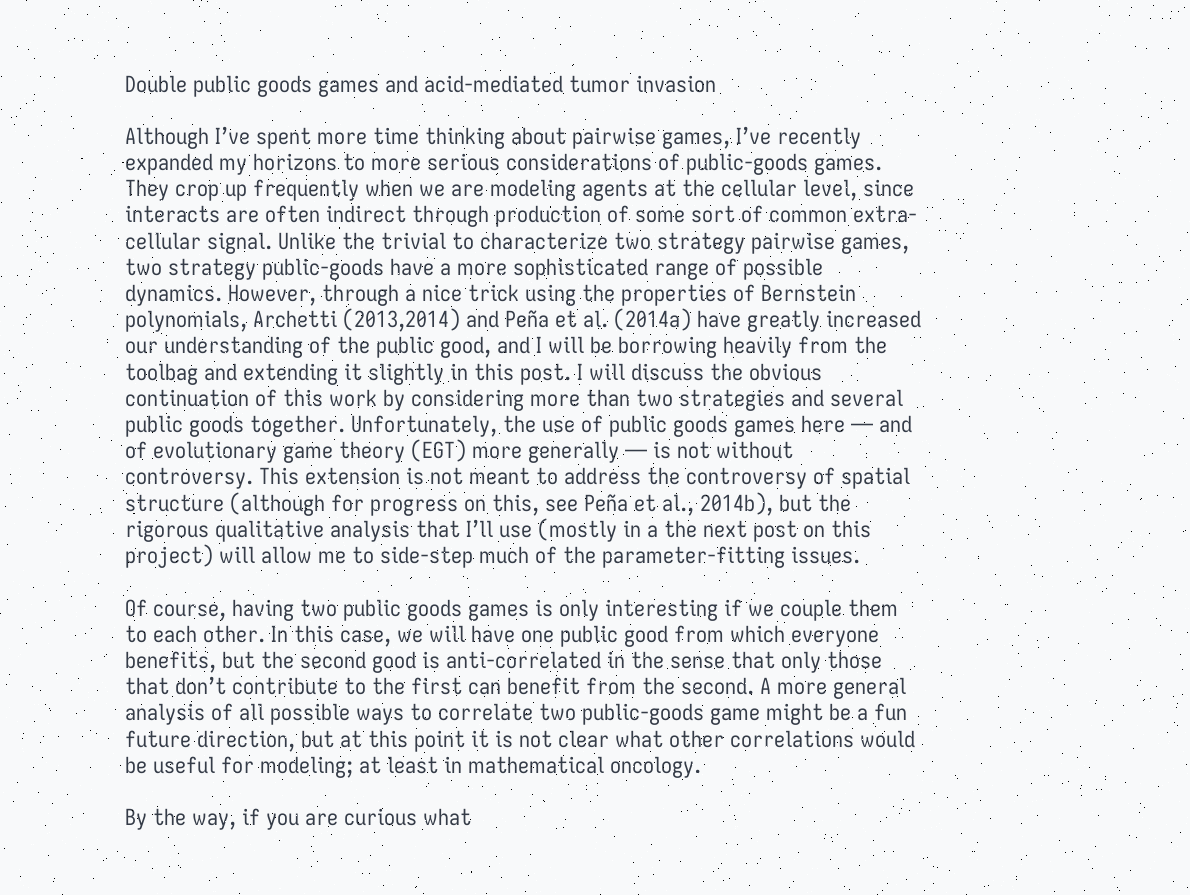Double public goods games and acid-mediated tumor invasion

Although I’ve spent more time thinking about pairwise games, I’ve recently expanded my horizons to more serious considerations of public-goods games. They crop up frequently when we are modeling agents at the cellular level, since interacts are often indirect through production of some sort of common extra-cellular signal. Unlike the trivial to characterize two strategy pairwise games, two strategy public-goods have a more sophisticated range of possible dynamics. However, through a nice trick using the properties of Bernstein polynomials, Archetti (2013,2014) and Peña et al. (2014a) have greatly increased our understanding of the public good, and I will be borrowing heavily from the toolbag and extending it slightly in this post. I will discuss the obvious continuation of this work by considering more than two strategies and several public goods together. Unfortunately, the use of public goods games here — and of evolutionary game theory (EGT) more generally — is not without controversy. This extension is not meant to address the controversy of spatial structure (although for progress on this, see Peña et al., 2014b), but the rigorous qualitative analysis that I’ll use (mostly in a the next post on this project) will allow me to side-step much of the parameter-fitting issues.

Of course, having two public goods games is only interesting if we couple them to each other. In this case, we will have one public good from which everyone benefits, but the second good is anti-correlated in the sense that only those that don’t contribute to the first can benefit from the second. A more general analysis of all possible ways to correlate two public-goods game might be a fun future direction, but at this point it is not clear what other correlations would be useful for modeling; at least in mathematical oncology.

By the way, if you are curious what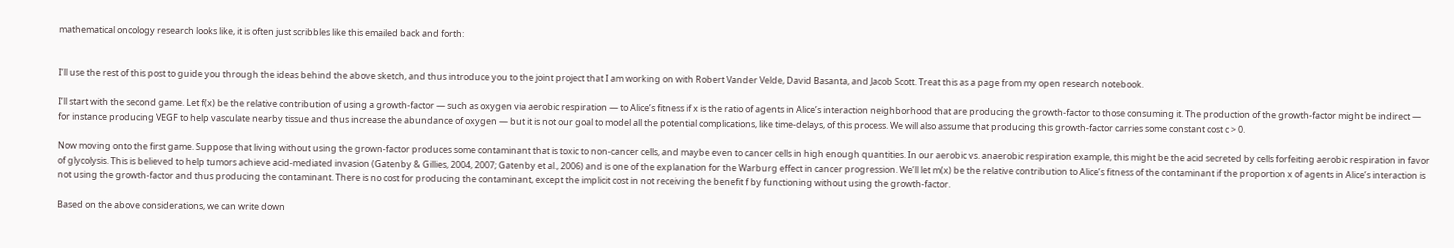mathematical oncology research looks like, it is often just scribbles like this emailed back and forth:


I’ll use the rest of this post to guide you through the ideas behind the above sketch, and thus introduce you to the joint project that I am working on with Robert Vander Velde, David Basanta, and Jacob Scott. Treat this as a page from my open research notebook.

I’ll start with the second game. Let f(x) be the relative contribution of using a growth-factor — such as oxygen via aerobic respiration — to Alice’s fitness if x is the ratio of agents in Alice’s interaction neighborhood that are producing the growth-factor to those consuming it. The production of the growth-factor might be indirect — for instance producing VEGF to help vasculate nearby tissue and thus increase the abundance of oxygen — but it is not our goal to model all the potential complications, like time-delays, of this process. We will also assume that producing this growth-factor carries some constant cost c > 0.

Now moving onto the first game. Suppose that living without using the grown-factor produces some contaminant that is toxic to non-cancer cells, and maybe even to cancer cells in high enough quantities. In our aerobic vs. anaerobic respiration example, this might be the acid secreted by cells forfeiting aerobic respiration in favor of glycolysis. This is believed to help tumors achieve acid-mediated invasion (Gatenby & Gillies, 2004, 2007; Gatenby et al., 2006) and is one of the explanation for the Warburg effect in cancer progression. We’ll let m(x) be the relative contribution to Alice’s fitness of the contaminant if the proportion x of agents in Alice’s interaction is not using the growth-factor and thus producing the contaminant. There is no cost for producing the contaminant, except the implicit cost in not receiving the benefit f by functioning without using the growth-factor.

Based on the above considerations, we can write down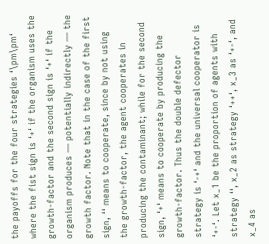the payoffs for the four strategies ‘\pm\pm‘ where the fist sign is ‘+‘ if the organism uses the growth-factor and the second sign is ‘+‘ if the organism produces — potentially indirectly — the growth factor. Note that in the case of the first sign, ‘‘ means to cooperate, since by not using the growth-factor, the agent cooperates in producing the contaminant; while for the second sign, ‘+‘ means to cooperate by producing the growth-factor. Thus the double defector strategy is ‘-+‘ and the universal cooperator is ‘+-‘. Let x_1 be the proportion of agents with strategy ‘‘, x_2 as strategy ‘++‘, x_3 as ‘+-‘, and x_4 as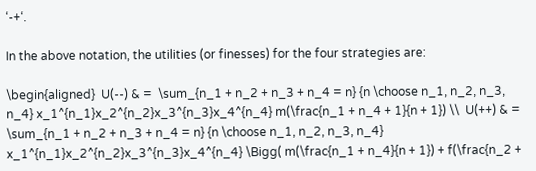‘-+‘.

In the above notation, the utilities (or finesses) for the four strategies are:

\begin{aligned}  U(--) & =  \sum_{n_1 + n_2 + n_3 + n_4 = n} {n \choose n_1, n_2, n_3, n_4} x_1^{n_1}x_2^{n_2}x_3^{n_3}x_4^{n_4} m(\frac{n_1 + n_4 + 1}{n + 1}) \\  U(++) & =  \sum_{n_1 + n_2 + n_3 + n_4 = n} {n \choose n_1, n_2, n_3, n_4} x_1^{n_1}x_2^{n_2}x_3^{n_3}x_4^{n_4} \Bigg( m(\frac{n_1 + n_4}{n + 1}) + f(\frac{n_2 +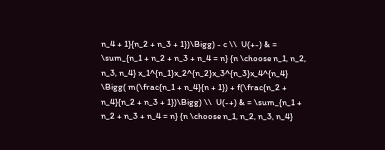n_4 + 1}{n_2 + n_3 + 1})\Bigg) - c \\  U(+-) & =  \sum_{n_1 + n_2 + n_3 + n_4 = n} {n \choose n_1, n_2, n_3, n_4} x_1^{n_1}x_2^{n_2}x_3^{n_3}x_4^{n_4} \Bigg( m(\frac{n_1 + n_4}{n + 1}) + f(\frac{n_2 + n_4}{n_2 + n_3 + 1})\Bigg) \\  U(-+) & = \sum_{n_1 + n_2 + n_3 + n_4 = n} {n \choose n_1, n_2, n_3, n_4}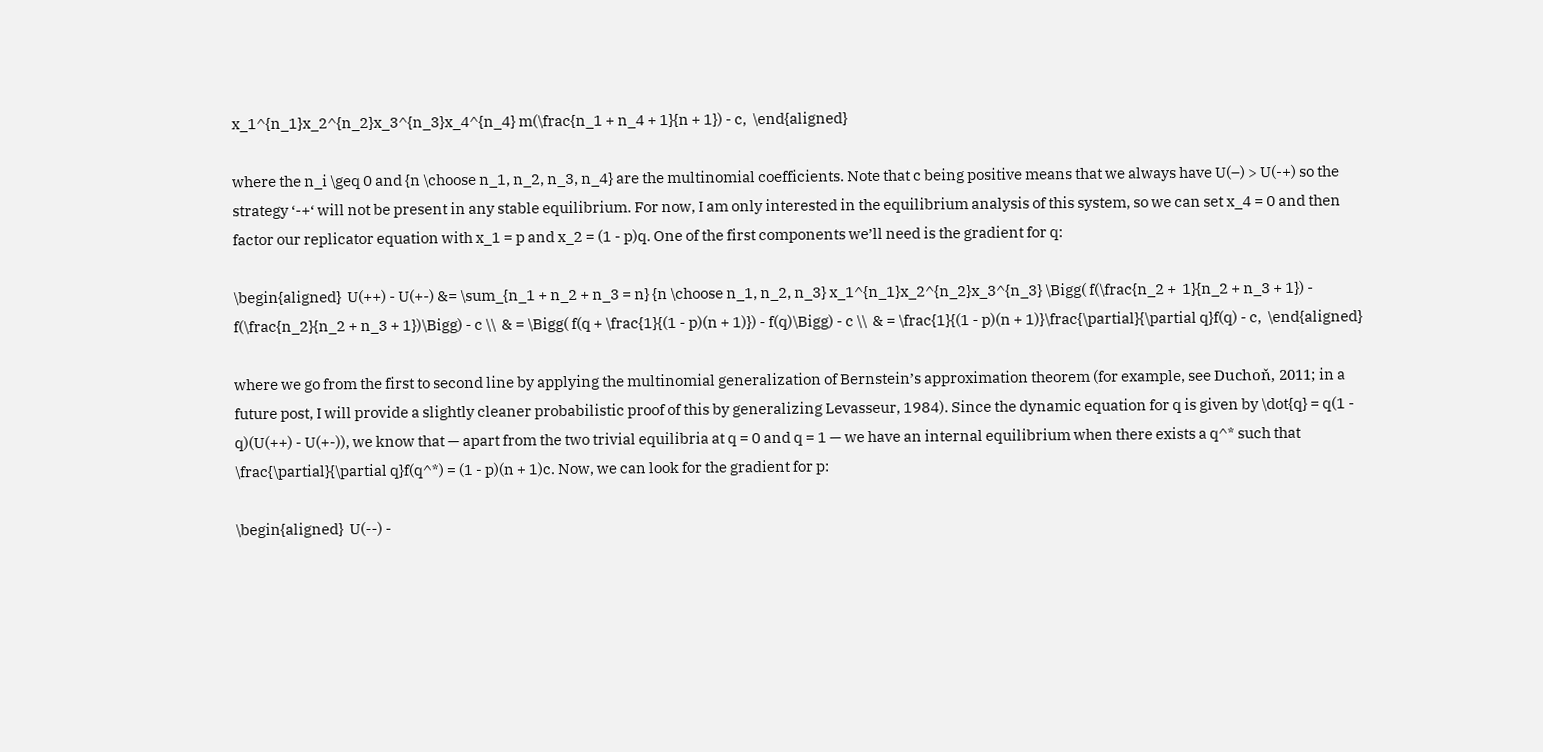x_1^{n_1}x_2^{n_2}x_3^{n_3}x_4^{n_4} m(\frac{n_1 + n_4 + 1}{n + 1}) - c,  \end{aligned}

where the n_i \geq 0 and {n \choose n_1, n_2, n_3, n_4} are the multinomial coefficients. Note that c being positive means that we always have U(–) > U(-+) so the strategy ‘-+‘ will not be present in any stable equilibrium. For now, I am only interested in the equilibrium analysis of this system, so we can set x_4 = 0 and then factor our replicator equation with x_1 = p and x_2 = (1 - p)q. One of the first components we’ll need is the gradient for q:

\begin{aligned}  U(++) - U(+-) &= \sum_{n_1 + n_2 + n_3 = n} {n \choose n_1, n_2, n_3} x_1^{n_1}x_2^{n_2}x_3^{n_3} \Bigg( f(\frac{n_2 +  1}{n_2 + n_3 + 1}) - f(\frac{n_2}{n_2 + n_3 + 1})\Bigg) - c \\  & = \Bigg( f(q + \frac{1}{(1 - p)(n + 1)}) - f(q)\Bigg) - c \\  & = \frac{1}{(1 - p)(n + 1)}\frac{\partial}{\partial q}f(q) - c,  \end{aligned}

where we go from the first to second line by applying the multinomial generalization of Bernstein’s approximation theorem (for example, see Duchoň, 2011; in a future post, I will provide a slightly cleaner probabilistic proof of this by generalizing Levasseur, 1984). Since the dynamic equation for q is given by \dot{q} = q(1 - q)(U(++) - U(+-)), we know that — apart from the two trivial equilibria at q = 0 and q = 1 — we have an internal equilibrium when there exists a q^* such that \frac{\partial}{\partial q}f(q^*) = (1 - p)(n + 1)c. Now, we can look for the gradient for p:

\begin{aligned}  U(--) -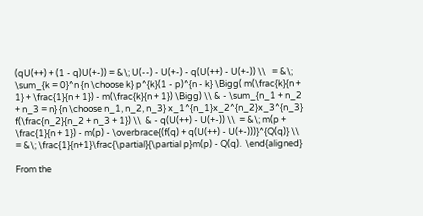(qU(++) + (1 - q)U(+-)) = &\; U(--) - U(+-) - q(U(++) - U(+-)) \\   = &\; \sum_{k = 0}^n {n \choose k} p^{k}(1 - p)^{n - k} \Bigg( m(\frac{k}{n + 1} + \frac{1}{n + 1}) - m(\frac{k}{n + 1}) \Bigg) \\ & - \sum_{n_1 + n_2 + n_3 = n} {n \choose n_1, n_2, n_3} x_1^{n_1}x_2^{n_2}x_3^{n_3} f(\frac{n_2}{n_2 + n_3 + 1}) \\  & - q(U(++) - U(+-)) \\  = &\; m(p + \frac{1}{n + 1}) - m(p) - \overbrace{(f(q) + q(U(++) - U(+-)))}^{Q(q)} \\  = &\; \frac{1}{n+1}\frac{\partial}{\partial p}m(p) - Q(q).  \end{aligned}

From the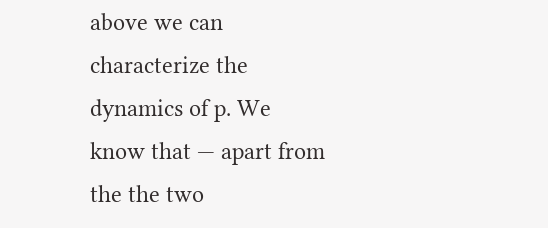above we can characterize the dynamics of p. We know that — apart from the the two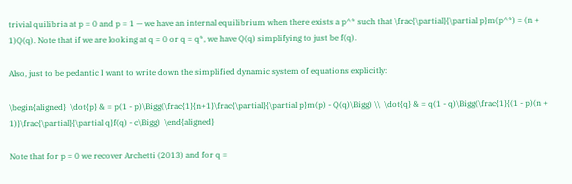trivial quilibria at p = 0 and p = 1 — we have an internal equilibrium when there exists a p^* such that \frac{\partial}{\partial p}m(p^*) = (n + 1)Q(q). Note that if we are looking at q = 0 or q = q*, we have Q(q) simplifying to just be f(q).

Also, just to be pedantic I want to write down the simplified dynamic system of equations explicitly:

\begin{aligned}  \dot{p} & = p(1 - p)\Bigg(\frac{1}{n+1}\frac{\partial}{\partial p}m(p) - Q(q)\Bigg) \\  \dot{q} & = q(1 - q)\Bigg(\frac{1}{(1 - p)(n + 1)}\frac{\partial}{\partial q}f(q) - c\Bigg)  \end{aligned}

Note that for p = 0 we recover Archetti (2013) and for q =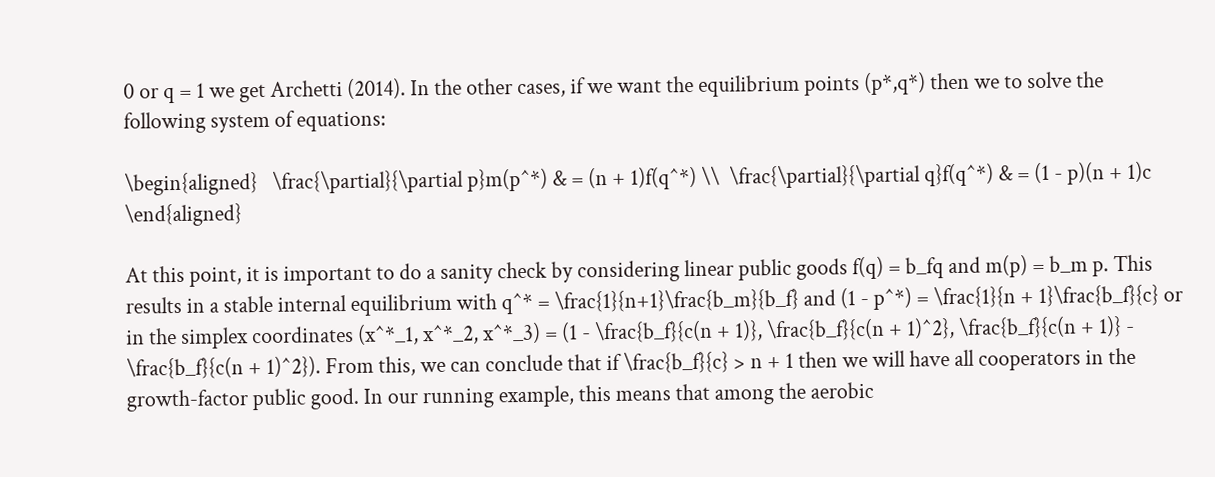0 or q = 1 we get Archetti (2014). In the other cases, if we want the equilibrium points (p*,q*) then we to solve the following system of equations:

\begin{aligned}   \frac{\partial}{\partial p}m(p^*) & = (n + 1)f(q^*) \\  \frac{\partial}{\partial q}f(q^*) & = (1 - p)(n + 1)c  \end{aligned}

At this point, it is important to do a sanity check by considering linear public goods f(q) = b_fq and m(p) = b_m p. This results in a stable internal equilibrium with q^* = \frac{1}{n+1}\frac{b_m}{b_f} and (1 - p^*) = \frac{1}{n + 1}\frac{b_f}{c} or in the simplex coordinates (x^*_1, x^*_2, x^*_3) = (1 - \frac{b_f}{c(n + 1)}, \frac{b_f}{c(n + 1)^2}, \frac{b_f}{c(n + 1)} - \frac{b_f}{c(n + 1)^2}). From this, we can conclude that if \frac{b_f}{c} > n + 1 then we will have all cooperators in the growth-factor public good. In our running example, this means that among the aerobic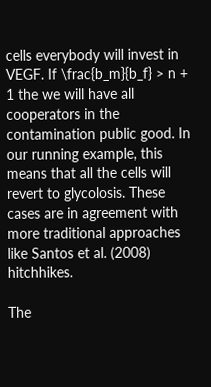cells everybody will invest in VEGF. If \frac{b_m}{b_f} > n + 1 the we will have all cooperators in the contamination public good. In our running example, this means that all the cells will revert to glycolosis. These cases are in agreement with more traditional approaches like Santos et al. (2008) hitchhikes.

The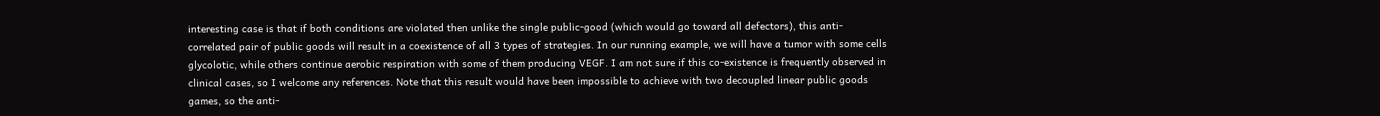interesting case is that if both conditions are violated then unlike the single public-good (which would go toward all defectors), this anti-correlated pair of public goods will result in a coexistence of all 3 types of strategies. In our running example, we will have a tumor with some cells glycolotic, while others continue aerobic respiration with some of them producing VEGF. I am not sure if this co-existence is frequently observed in clinical cases, so I welcome any references. Note that this result would have been impossible to achieve with two decoupled linear public goods games, so the anti-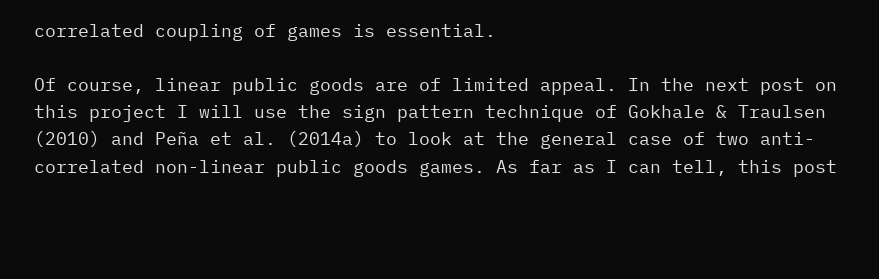correlated coupling of games is essential.

Of course, linear public goods are of limited appeal. In the next post on this project I will use the sign pattern technique of Gokhale & Traulsen (2010) and Peña et al. (2014a) to look at the general case of two anti-correlated non-linear public goods games. As far as I can tell, this post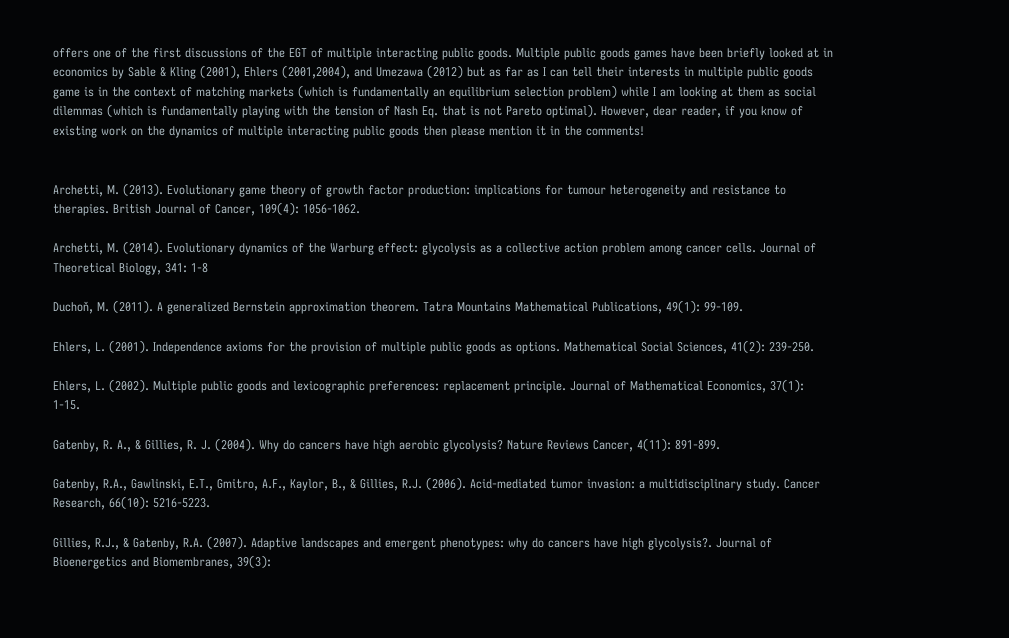offers one of the first discussions of the EGT of multiple interacting public goods. Multiple public goods games have been briefly looked at in economics by Sable & Kling (2001), Ehlers (2001,2004), and Umezawa (2012) but as far as I can tell their interests in multiple public goods game is in the context of matching markets (which is fundamentally an equilibrium selection problem) while I am looking at them as social dilemmas (which is fundamentally playing with the tension of Nash Eq. that is not Pareto optimal). However, dear reader, if you know of existing work on the dynamics of multiple interacting public goods then please mention it in the comments!


Archetti, M. (2013). Evolutionary game theory of growth factor production: implications for tumour heterogeneity and resistance to therapies. British Journal of Cancer, 109(4): 1056-1062.

Archetti, M. (2014). Evolutionary dynamics of the Warburg effect: glycolysis as a collective action problem among cancer cells. Journal of Theoretical Biology, 341: 1-8

Duchoň, M. (2011). A generalized Bernstein approximation theorem. Tatra Mountains Mathematical Publications, 49(1): 99-109.

Ehlers, L. (2001). Independence axioms for the provision of multiple public goods as options. Mathematical Social Sciences, 41(2): 239-250.

Ehlers, L. (2002). Multiple public goods and lexicographic preferences: replacement principle. Journal of Mathematical Economics, 37(1): 1-15.

Gatenby, R. A., & Gillies, R. J. (2004). Why do cancers have high aerobic glycolysis? Nature Reviews Cancer, 4(11): 891-899.

Gatenby, R.A., Gawlinski, E.T., Gmitro, A.F., Kaylor, B., & Gillies, R.J. (2006). Acid-mediated tumor invasion: a multidisciplinary study. Cancer Research, 66(10): 5216-5223.

Gillies, R.J., & Gatenby, R.A. (2007). Adaptive landscapes and emergent phenotypes: why do cancers have high glycolysis?. Journal of Bioenergetics and Biomembranes, 39(3):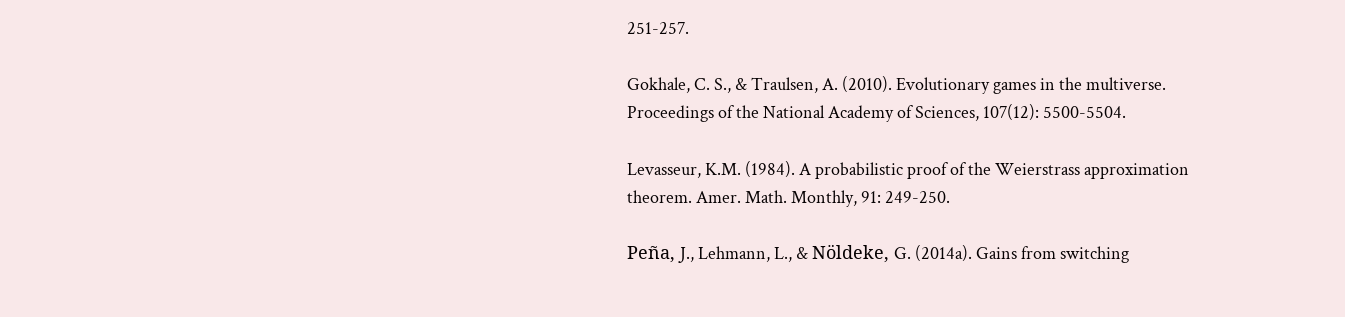251-257.

Gokhale, C. S., & Traulsen, A. (2010). Evolutionary games in the multiverse. Proceedings of the National Academy of Sciences, 107(12): 5500-5504.

Levasseur, K.M. (1984). A probabilistic proof of the Weierstrass approximation theorem. Amer. Math. Monthly, 91: 249-250.

Peña, J., Lehmann, L., & Nöldeke, G. (2014a). Gains from switching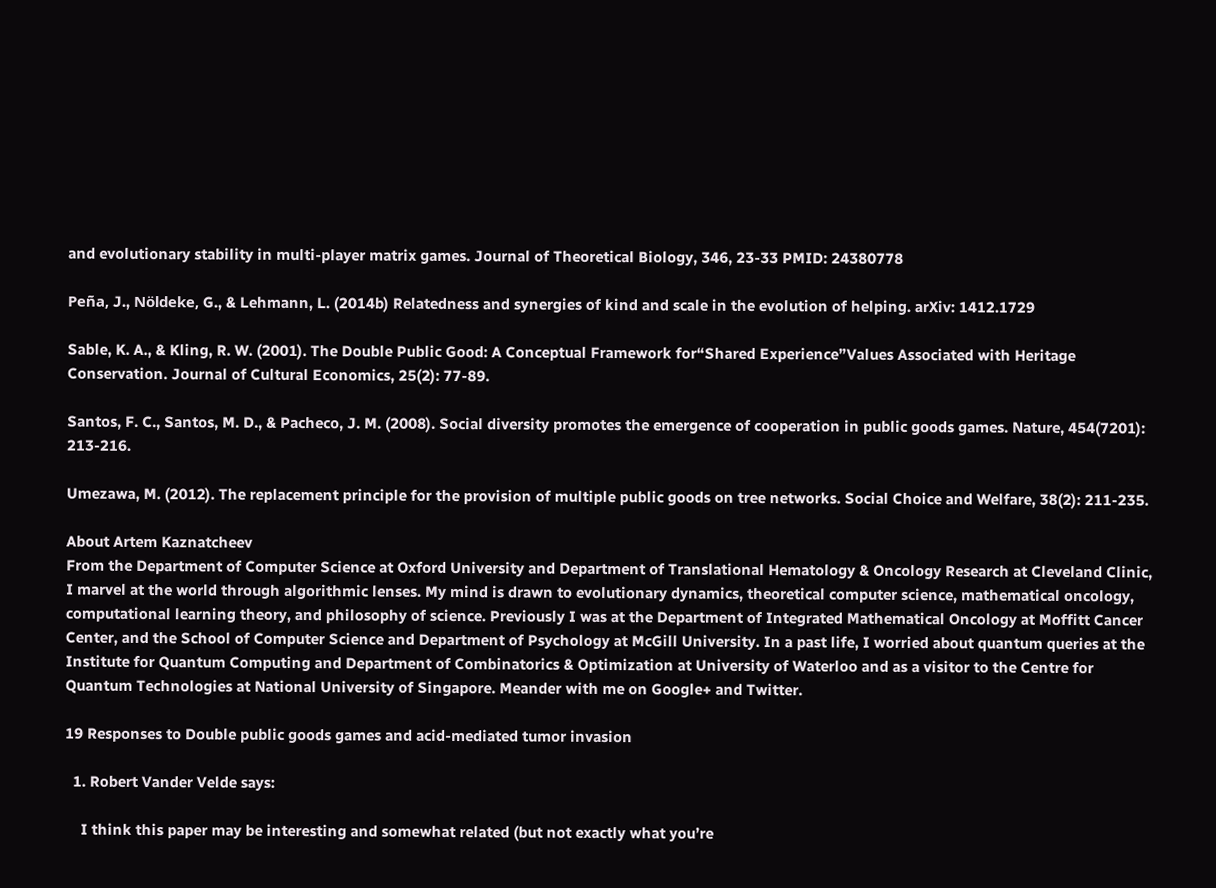and evolutionary stability in multi-player matrix games. Journal of Theoretical Biology, 346, 23-33 PMID: 24380778

Peña, J., Nöldeke, G., & Lehmann, L. (2014b) Relatedness and synergies of kind and scale in the evolution of helping. arXiv: 1412.1729

Sable, K. A., & Kling, R. W. (2001). The Double Public Good: A Conceptual Framework for“Shared Experience”Values Associated with Heritage Conservation. Journal of Cultural Economics, 25(2): 77-89.

Santos, F. C., Santos, M. D., & Pacheco, J. M. (2008). Social diversity promotes the emergence of cooperation in public goods games. Nature, 454(7201): 213-216.

Umezawa, M. (2012). The replacement principle for the provision of multiple public goods on tree networks. Social Choice and Welfare, 38(2): 211-235.

About Artem Kaznatcheev
From the Department of Computer Science at Oxford University and Department of Translational Hematology & Oncology Research at Cleveland Clinic, I marvel at the world through algorithmic lenses. My mind is drawn to evolutionary dynamics, theoretical computer science, mathematical oncology, computational learning theory, and philosophy of science. Previously I was at the Department of Integrated Mathematical Oncology at Moffitt Cancer Center, and the School of Computer Science and Department of Psychology at McGill University. In a past life, I worried about quantum queries at the Institute for Quantum Computing and Department of Combinatorics & Optimization at University of Waterloo and as a visitor to the Centre for Quantum Technologies at National University of Singapore. Meander with me on Google+ and Twitter.

19 Responses to Double public goods games and acid-mediated tumor invasion

  1. Robert Vander Velde says:

    I think this paper may be interesting and somewhat related (but not exactly what you’re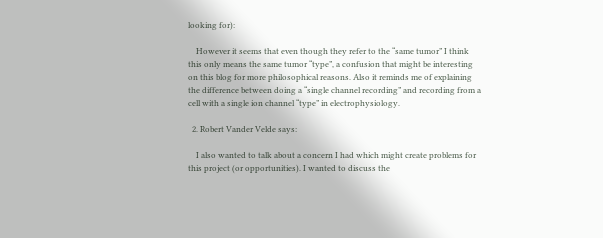looking for):

    However it seems that even though they refer to the “same tumor” I think this only means the same tumor “type”, a confusion that might be interesting on this blog for more philosophical reasons. Also it reminds me of explaining the difference between doing a “single channel recording” and recording from a cell with a single ion channel “type” in electrophysiology.

  2. Robert Vander Velde says:

    I also wanted to talk about a concern I had which might create problems for this project (or opportunities). I wanted to discuss the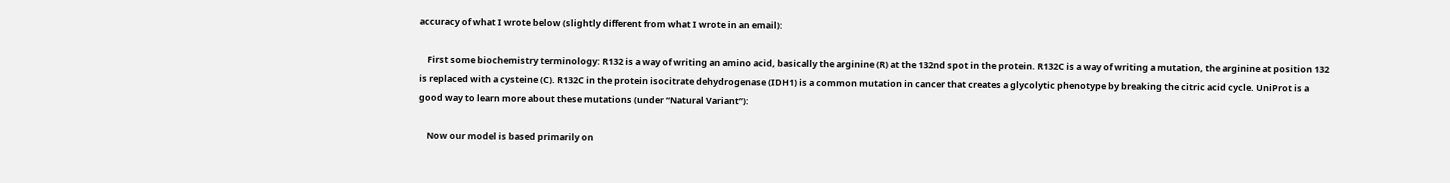accuracy of what I wrote below (slightly different from what I wrote in an email):

    First some biochemistry terminology: R132 is a way of writing an amino acid, basically the arginine (R) at the 132nd spot in the protein. R132C is a way of writing a mutation, the arginine at position 132 is replaced with a cysteine (C). R132C in the protein isocitrate dehydrogenase (IDH1) is a common mutation in cancer that creates a glycolytic phenotype by breaking the citric acid cycle. UniProt is a good way to learn more about these mutations (under “Natural Variant”):

    Now our model is based primarily on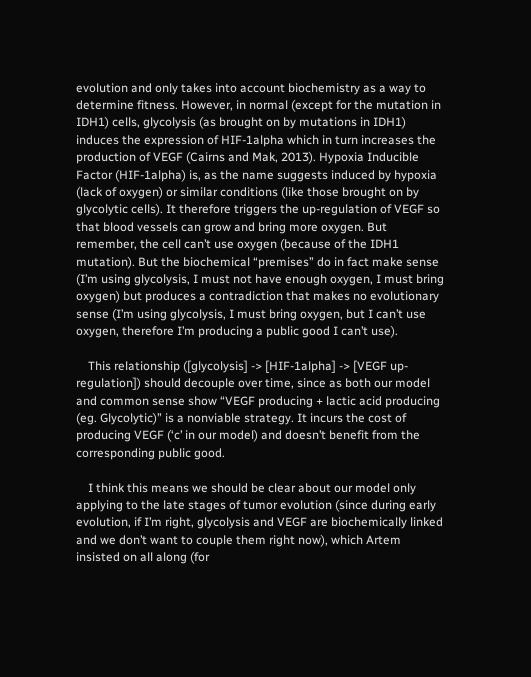evolution and only takes into account biochemistry as a way to determine fitness. However, in normal (except for the mutation in IDH1) cells, glycolysis (as brought on by mutations in IDH1) induces the expression of HIF-1alpha which in turn increases the production of VEGF (Cairns and Mak, 2013). Hypoxia Inducible Factor (HIF-1alpha) is, as the name suggests induced by hypoxia (lack of oxygen) or similar conditions (like those brought on by glycolytic cells). It therefore triggers the up-regulation of VEGF so that blood vessels can grow and bring more oxygen. But remember, the cell can’t use oxygen (because of the IDH1 mutation). But the biochemical “premises” do in fact make sense (I’m using glycolysis, I must not have enough oxygen, I must bring oxygen) but produces a contradiction that makes no evolutionary sense (I’m using glycolysis, I must bring oxygen, but I can’t use oxygen, therefore I’m producing a public good I can’t use).

    This relationship ([glycolysis] -> [HIF-1alpha] -> [VEGF up-regulation]) should decouple over time, since as both our model and common sense show “VEGF producing + lactic acid producing (eg. Glycolytic)” is a nonviable strategy. It incurs the cost of producing VEGF (‘c’ in our model) and doesn’t benefit from the corresponding public good.

    I think this means we should be clear about our model only applying to the late stages of tumor evolution (since during early evolution, if I’m right, glycolysis and VEGF are biochemically linked and we don’t want to couple them right now), which Artem insisted on all along (for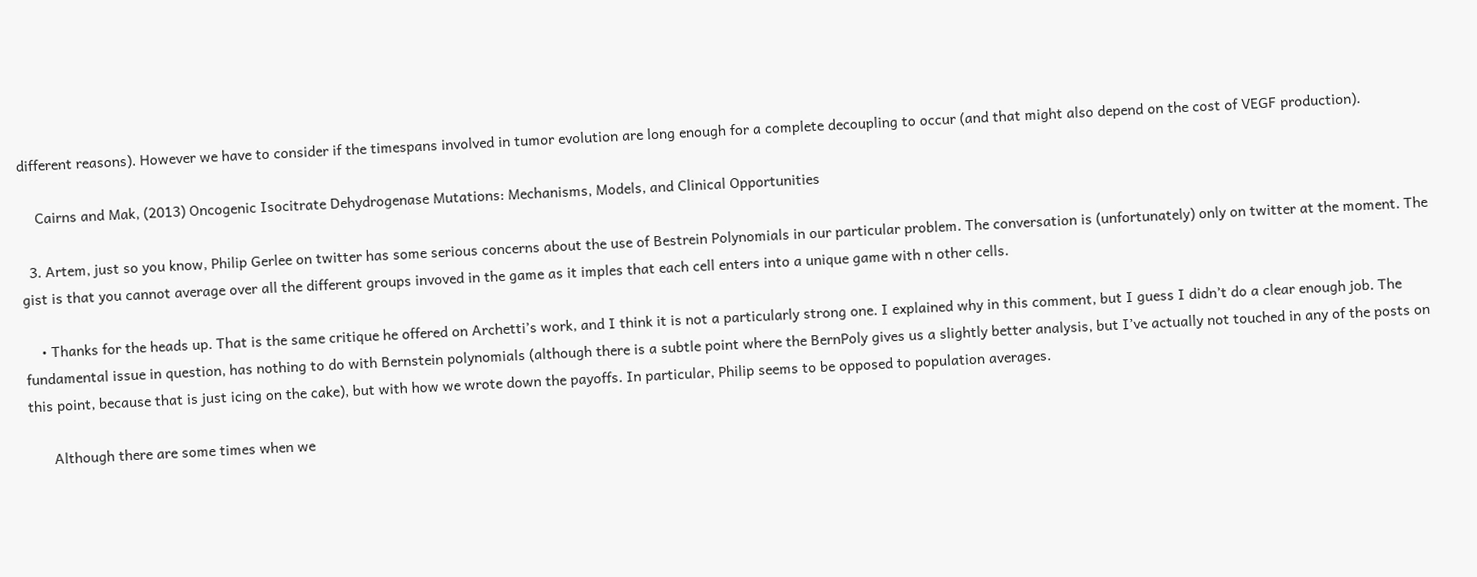different reasons). However we have to consider if the timespans involved in tumor evolution are long enough for a complete decoupling to occur (and that might also depend on the cost of VEGF production).

    Cairns and Mak, (2013) Oncogenic Isocitrate Dehydrogenase Mutations: Mechanisms, Models, and Clinical Opportunities

  3. Artem, just so you know, Philip Gerlee on twitter has some serious concerns about the use of Bestrein Polynomials in our particular problem. The conversation is (unfortunately) only on twitter at the moment. The gist is that you cannot average over all the different groups invoved in the game as it imples that each cell enters into a unique game with n other cells.

    • Thanks for the heads up. That is the same critique he offered on Archetti’s work, and I think it is not a particularly strong one. I explained why in this comment, but I guess I didn’t do a clear enough job. The fundamental issue in question, has nothing to do with Bernstein polynomials (although there is a subtle point where the BernPoly gives us a slightly better analysis, but I’ve actually not touched in any of the posts on this point, because that is just icing on the cake), but with how we wrote down the payoffs. In particular, Philip seems to be opposed to population averages.

      Although there are some times when we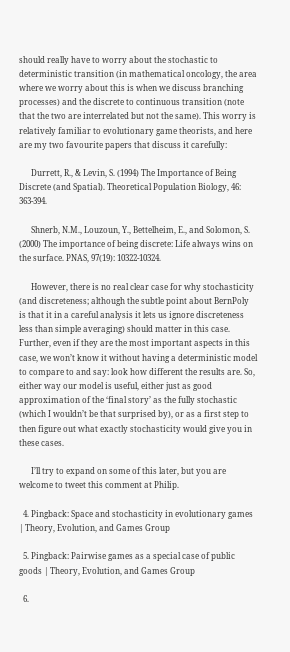should really have to worry about the stochastic to deterministic transition (in mathematical oncology, the area where we worry about this is when we discuss branching processes) and the discrete to continuous transition (note that the two are interrelated but not the same). This worry is relatively familiar to evolutionary game theorists, and here are my two favourite papers that discuss it carefully:

      Durrett, R., & Levin, S. (1994) The Importance of Being Discrete (and Spatial). Theoretical Population Biology, 46: 363-394.

      Shnerb, N.M., Louzoun, Y., Bettelheim, E., and Solomon, S. (2000) The importance of being discrete: Life always wins on the surface. PNAS, 97(19): 10322-10324.

      However, there is no real clear case for why stochasticity (and discreteness; although the subtle point about BernPoly is that it in a careful analysis it lets us ignore discreteness less than simple averaging) should matter in this case. Further, even if they are the most important aspects in this case, we won’t know it without having a deterministic model to compare to and say: look how different the results are. So, either way our model is useful, either just as good approximation of the ‘final story’ as the fully stochastic (which I wouldn’t be that surprised by), or as a first step to then figure out what exactly stochasticity would give you in these cases.

      I’ll try to expand on some of this later, but you are welcome to tweet this comment at Philip.

  4. Pingback: Space and stochasticity in evolutionary games | Theory, Evolution, and Games Group

  5. Pingback: Pairwise games as a special case of public goods | Theory, Evolution, and Games Group

  6.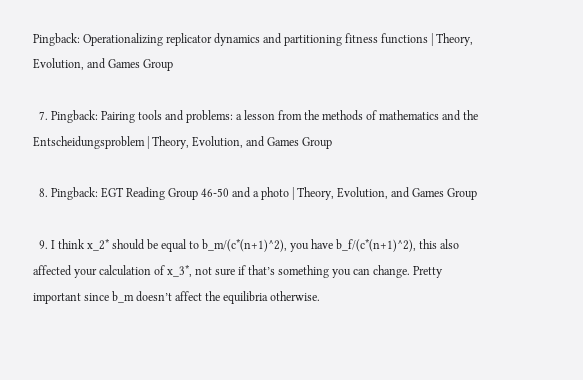Pingback: Operationalizing replicator dynamics and partitioning fitness functions | Theory, Evolution, and Games Group

  7. Pingback: Pairing tools and problems: a lesson from the methods of mathematics and the Entscheidungsproblem | Theory, Evolution, and Games Group

  8. Pingback: EGT Reading Group 46-50 and a photo | Theory, Evolution, and Games Group

  9. I think x_2* should be equal to b_m/(c*(n+1)^2), you have b_f/(c*(n+1)^2), this also affected your calculation of x_3*, not sure if that’s something you can change. Pretty important since b_m doesn’t affect the equilibria otherwise.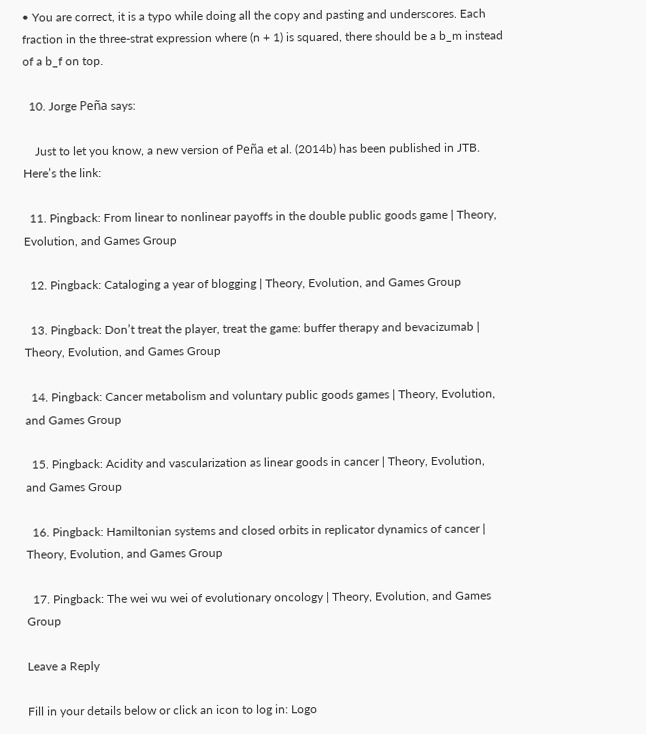• You are correct, it is a typo while doing all the copy and pasting and underscores. Each fraction in the three-strat expression where (n + 1) is squared, there should be a b_m instead of a b_f on top.

  10. Jorge Peña says:

    Just to let you know, a new version of Peña et al. (2014b) has been published in JTB. Here’s the link:

  11. Pingback: From linear to nonlinear payoffs in the double public goods game | Theory, Evolution, and Games Group

  12. Pingback: Cataloging a year of blogging | Theory, Evolution, and Games Group

  13. Pingback: Don’t treat the player, treat the game: buffer therapy and bevacizumab | Theory, Evolution, and Games Group

  14. Pingback: Cancer metabolism and voluntary public goods games | Theory, Evolution, and Games Group

  15. Pingback: Acidity and vascularization as linear goods in cancer | Theory, Evolution, and Games Group

  16. Pingback: Hamiltonian systems and closed orbits in replicator dynamics of cancer | Theory, Evolution, and Games Group

  17. Pingback: The wei wu wei of evolutionary oncology | Theory, Evolution, and Games Group

Leave a Reply

Fill in your details below or click an icon to log in: Logo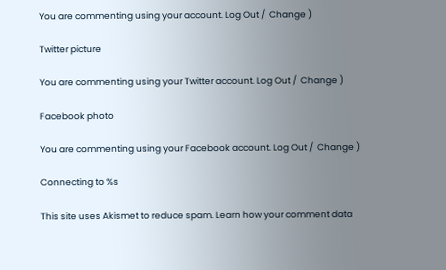You are commenting using your account. Log Out /  Change )

Twitter picture

You are commenting using your Twitter account. Log Out /  Change )

Facebook photo

You are commenting using your Facebook account. Log Out /  Change )

Connecting to %s

This site uses Akismet to reduce spam. Learn how your comment data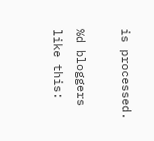is processed.

%d bloggers like this: